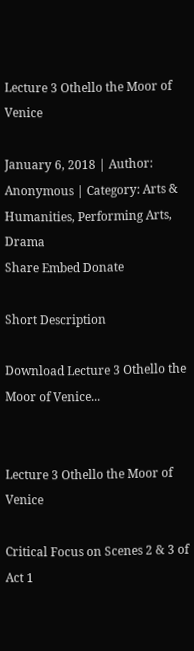Lecture 3 Othello the Moor of Venice

January 6, 2018 | Author: Anonymous | Category: Arts & Humanities, Performing Arts, Drama
Share Embed Donate

Short Description

Download Lecture 3 Othello the Moor of Venice...


Lecture 3 Othello the Moor of Venice

Critical Focus on Scenes 2 & 3 of Act 1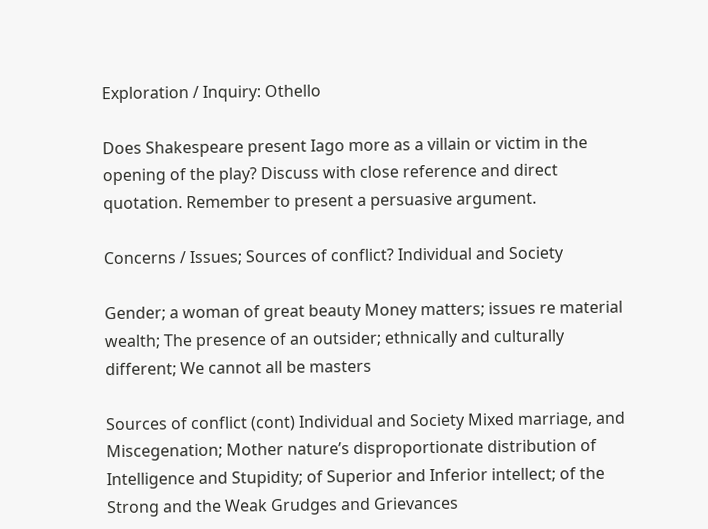Exploration / Inquiry: Othello

Does Shakespeare present Iago more as a villain or victim in the opening of the play? Discuss with close reference and direct quotation. Remember to present a persuasive argument.

Concerns / Issues; Sources of conflict? Individual and Society

Gender; a woman of great beauty Money matters; issues re material wealth; The presence of an outsider; ethnically and culturally different; We cannot all be masters

Sources of conflict (cont) Individual and Society Mixed marriage, and Miscegenation; Mother nature’s disproportionate distribution of Intelligence and Stupidity; of Superior and Inferior intellect; of the Strong and the Weak Grudges and Grievances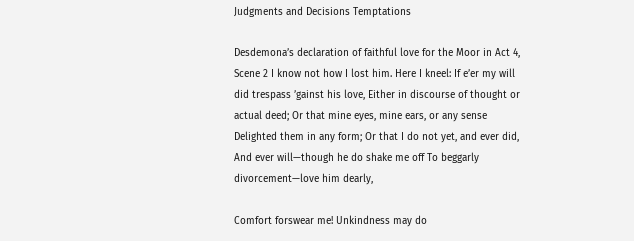Judgments and Decisions Temptations

Desdemona’s declaration of faithful love for the Moor in Act 4, Scene 2 I know not how I lost him. Here I kneel: If e’er my will did trespass ’gainst his love, Either in discourse of thought or actual deed; Or that mine eyes, mine ears, or any sense Delighted them in any form; Or that I do not yet, and ever did, And ever will—though he do shake me off To beggarly divorcement—love him dearly,

Comfort forswear me! Unkindness may do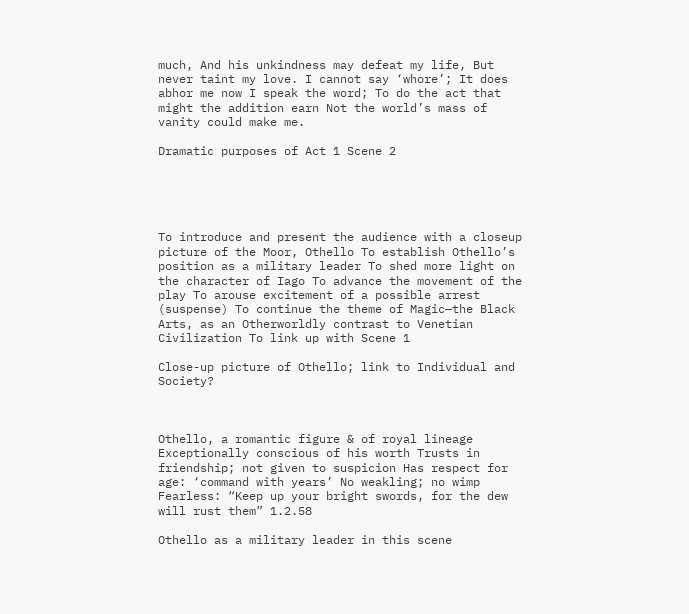much, And his unkindness may defeat my life, But never taint my love. I cannot say ‘whore’; It does abhor me now I speak the word; To do the act that might the addition earn Not the world’s mass of vanity could make me.

Dramatic purposes of Act 1 Scene 2





To introduce and present the audience with a closeup picture of the Moor, Othello To establish Othello’s position as a military leader To shed more light on the character of Iago To advance the movement of the play To arouse excitement of a possible arrest (suspense) To continue the theme of Magic—the Black Arts, as an Otherworldly contrast to Venetian Civilization To link up with Scene 1

Close-up picture of Othello; link to Individual and Society?



Othello, a romantic figure & of royal lineage Exceptionally conscious of his worth Trusts in friendship; not given to suspicion Has respect for age: ‘command with years’ No weakling; no wimp Fearless: “Keep up your bright swords, for the dew will rust them” 1.2.58

Othello as a military leader in this scene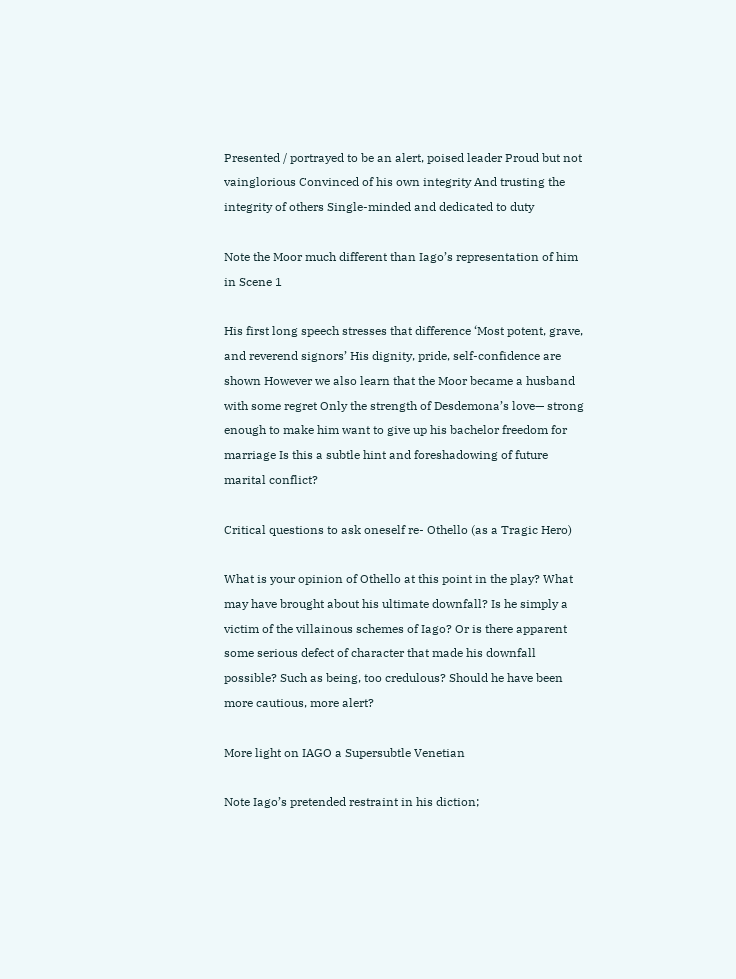Presented / portrayed to be an alert, poised leader Proud but not vainglorious Convinced of his own integrity And trusting the integrity of others Single-minded and dedicated to duty

Note the Moor much different than Iago’s representation of him in Scene 1

His first long speech stresses that difference ‘Most potent, grave, and reverend signors’ His dignity, pride, self-confidence are shown However we also learn that the Moor became a husband with some regret Only the strength of Desdemona’s love— strong enough to make him want to give up his bachelor freedom for marriage Is this a subtle hint and foreshadowing of future marital conflict?

Critical questions to ask oneself re- Othello (as a Tragic Hero)

What is your opinion of Othello at this point in the play? What may have brought about his ultimate downfall? Is he simply a victim of the villainous schemes of Iago? Or is there apparent some serious defect of character that made his downfall possible? Such as being, too credulous? Should he have been more cautious, more alert?

More light on IAGO a Supersubtle Venetian

Note Iago’s pretended restraint in his diction;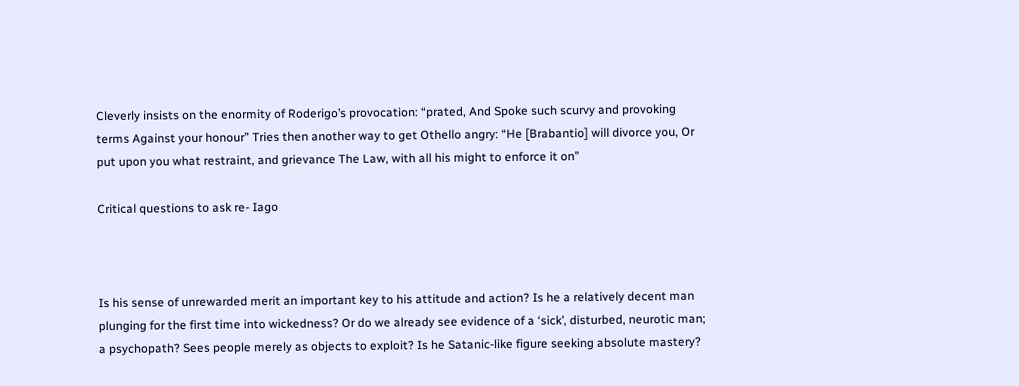Cleverly insists on the enormity of Roderigo’s provocation: “prated, And Spoke such scurvy and provoking terms Against your honour” Tries then another way to get Othello angry: “He [Brabantio] will divorce you, Or put upon you what restraint, and grievance The Law, with all his might to enforce it on”

Critical questions to ask re- Iago



Is his sense of unrewarded merit an important key to his attitude and action? Is he a relatively decent man plunging for the first time into wickedness? Or do we already see evidence of a ‘sick’, disturbed, neurotic man; a psychopath? Sees people merely as objects to exploit? Is he Satanic-like figure seeking absolute mastery?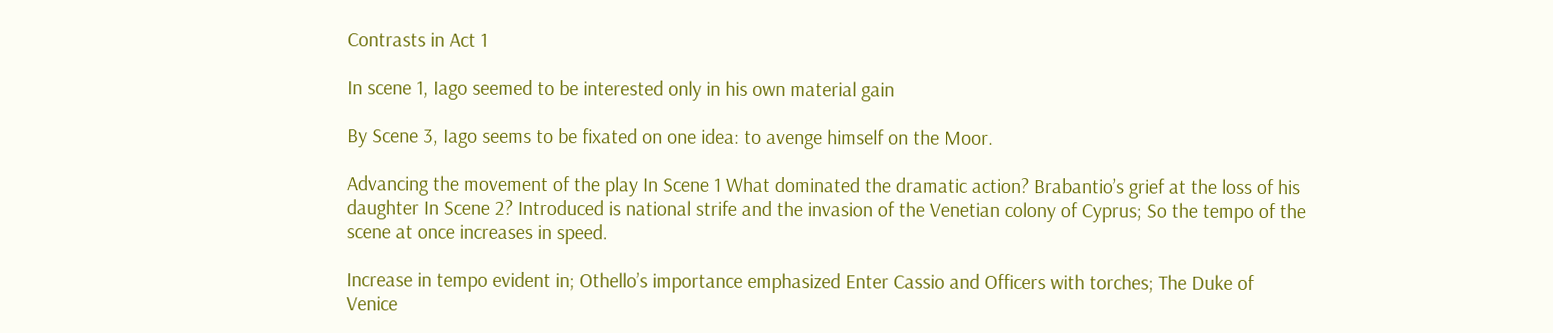Contrasts in Act 1

In scene 1, Iago seemed to be interested only in his own material gain

By Scene 3, Iago seems to be fixated on one idea: to avenge himself on the Moor.

Advancing the movement of the play In Scene 1 What dominated the dramatic action? Brabantio’s grief at the loss of his daughter In Scene 2? Introduced is national strife and the invasion of the Venetian colony of Cyprus; So the tempo of the scene at once increases in speed.

Increase in tempo evident in; Othello’s importance emphasized Enter Cassio and Officers with torches; The Duke of Venice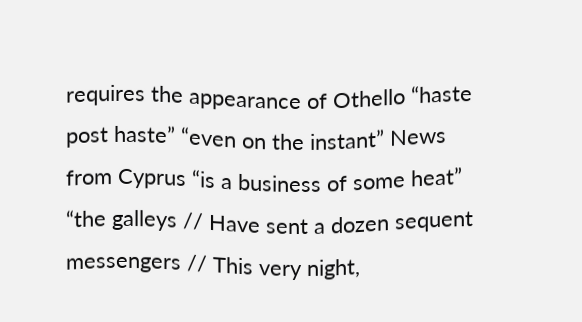requires the appearance of Othello “haste post haste” “even on the instant” News from Cyprus “is a business of some heat” “the galleys // Have sent a dozen sequent messengers // This very night,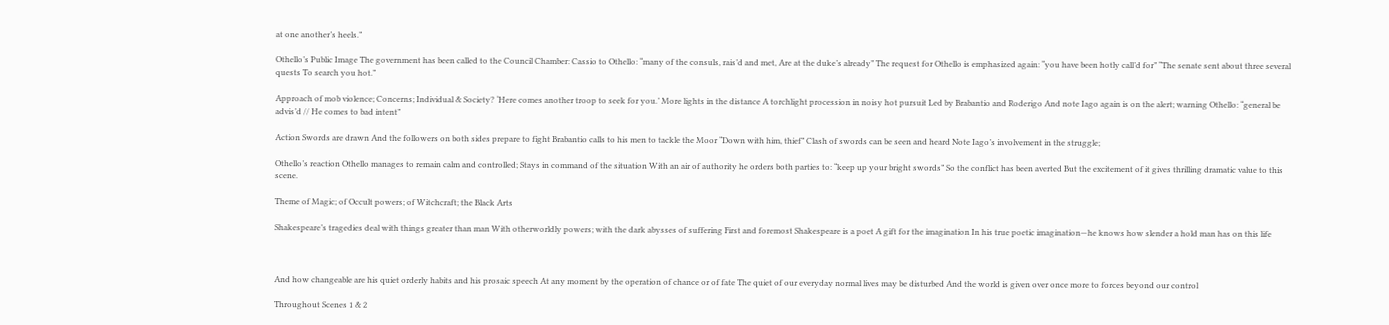at one another’s heels.”

Othello’s Public Image The government has been called to the Council Chamber: Cassio to Othello: “many of the consuls, rais’d and met, Are at the duke’s already” The request for Othello is emphasized again: “you have been hotly call’d for” “The senate sent about three several quests To search you hot.”

Approach of mob violence; Concerns; Individual & Society? ‘Here comes another troop to seek for you.’ More lights in the distance A torchlight procession in noisy hot pursuit Led by Brabantio and Roderigo And note Iago again is on the alert; warning Othello: “general be advis’d // He comes to bad intent”

Action Swords are drawn And the followers on both sides prepare to fight Brabantio calls to his men to tackle the Moor “Down with him, thief” Clash of swords can be seen and heard Note Iago’s involvement in the struggle;

Othello’s reaction Othello manages to remain calm and controlled; Stays in command of the situation With an air of authority he orders both parties to: “keep up your bright swords” So the conflict has been averted But the excitement of it gives thrilling dramatic value to this scene.

Theme of Magic; of Occult powers; of Witchcraft; the Black Arts

Shakespeare’s tragedies deal with things greater than man With otherworldly powers; with the dark abysses of suffering First and foremost Shakespeare is a poet A gift for the imagination In his true poetic imagination—he knows how slender a hold man has on this life



And how changeable are his quiet orderly habits and his prosaic speech At any moment by the operation of chance or of fate The quiet of our everyday normal lives may be disturbed And the world is given over once more to forces beyond our control

Throughout Scenes 1 & 2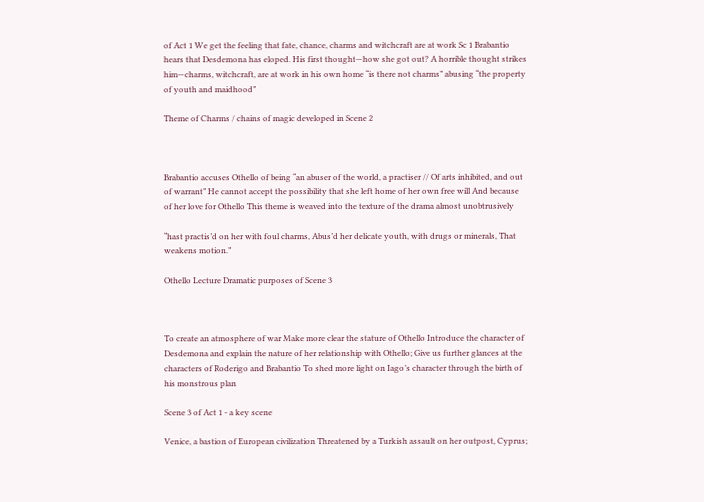of Act 1 We get the feeling that fate, chance, charms and witchcraft are at work Sc 1 Brabantio hears that Desdemona has eloped. His first thought—how she got out? A horrible thought strikes him—charms, witchcraft, are at work in his own home “is there not charms” abusing “the property of youth and maidhood”

Theme of Charms / chains of magic developed in Scene 2



Brabantio accuses Othello of being “an abuser of the world, a practiser // Of arts inhibited, and out of warrant” He cannot accept the possibility that she left home of her own free will And because of her love for Othello This theme is weaved into the texture of the drama almost unobtrusively

“hast practis’d on her with foul charms, Abus’d her delicate youth, with drugs or minerals, That weakens motion.”

Othello Lecture Dramatic purposes of Scene 3



To create an atmosphere of war Make more clear the stature of Othello Introduce the character of Desdemona and explain the nature of her relationship with Othello; Give us further glances at the characters of Roderigo and Brabantio To shed more light on Iago’s character through the birth of his monstrous plan

Scene 3 of Act 1 - a key scene

Venice, a bastion of European civilization Threatened by a Turkish assault on her outpost, Cyprus;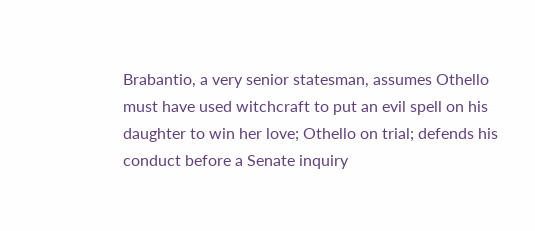Brabantio, a very senior statesman, assumes Othello must have used witchcraft to put an evil spell on his daughter to win her love; Othello on trial; defends his conduct before a Senate inquiry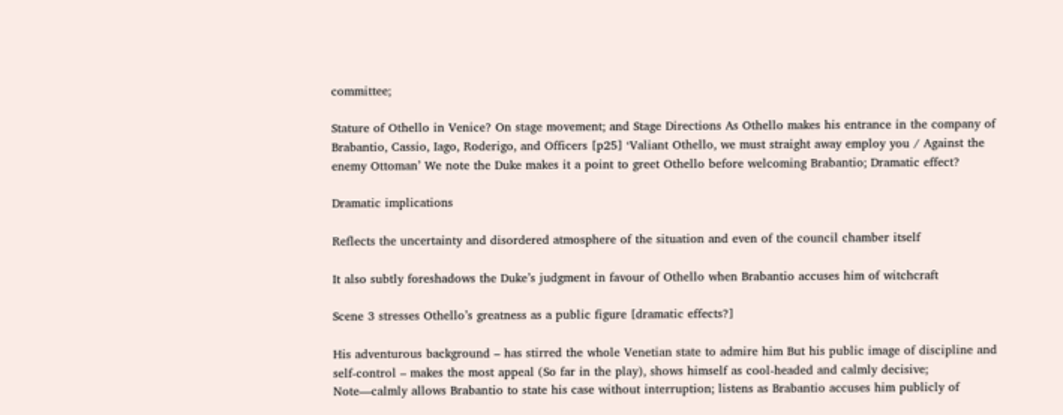committee;

Stature of Othello in Venice? On stage movement; and Stage Directions As Othello makes his entrance in the company of Brabantio, Cassio, Iago, Roderigo, and Officers [p25] ‘Valiant Othello, we must straight away employ you / Against the enemy Ottoman’ We note the Duke makes it a point to greet Othello before welcoming Brabantio; Dramatic effect?

Dramatic implications

Reflects the uncertainty and disordered atmosphere of the situation and even of the council chamber itself

It also subtly foreshadows the Duke’s judgment in favour of Othello when Brabantio accuses him of witchcraft

Scene 3 stresses Othello’s greatness as a public figure [dramatic effects?]

His adventurous background – has stirred the whole Venetian state to admire him But his public image of discipline and self-control – makes the most appeal (So far in the play), shows himself as cool-headed and calmly decisive; Note—calmly allows Brabantio to state his case without interruption; listens as Brabantio accuses him publicly of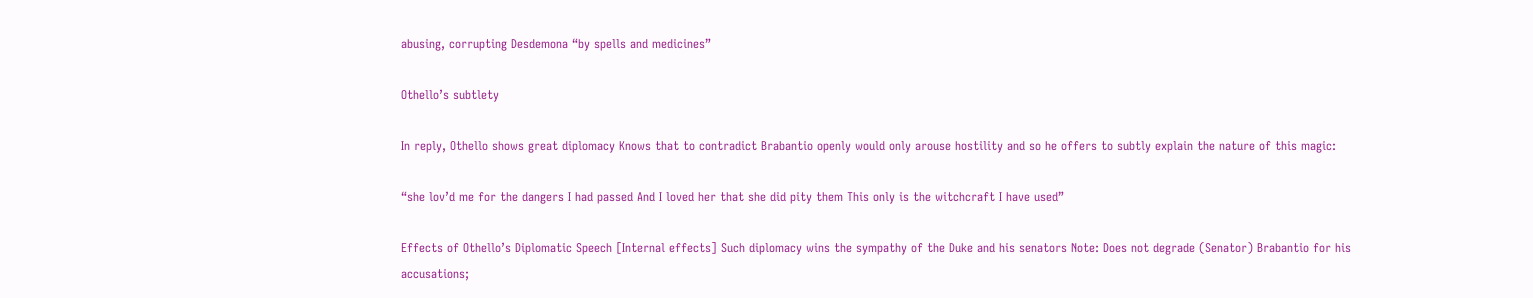abusing, corrupting Desdemona “by spells and medicines”

Othello’s subtlety

In reply, Othello shows great diplomacy Knows that to contradict Brabantio openly would only arouse hostility and so he offers to subtly explain the nature of this magic:

“she lov’d me for the dangers I had passed And I loved her that she did pity them This only is the witchcraft I have used”

Effects of Othello’s Diplomatic Speech [Internal effects] Such diplomacy wins the sympathy of the Duke and his senators Note: Does not degrade (Senator) Brabantio for his accusations;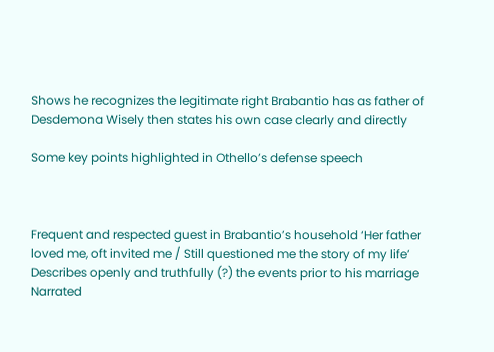Shows he recognizes the legitimate right Brabantio has as father of Desdemona Wisely then states his own case clearly and directly

Some key points highlighted in Othello’s defense speech



Frequent and respected guest in Brabantio’s household ‘Her father loved me, oft invited me / Still questioned me the story of my life’ Describes openly and truthfully (?) the events prior to his marriage Narrated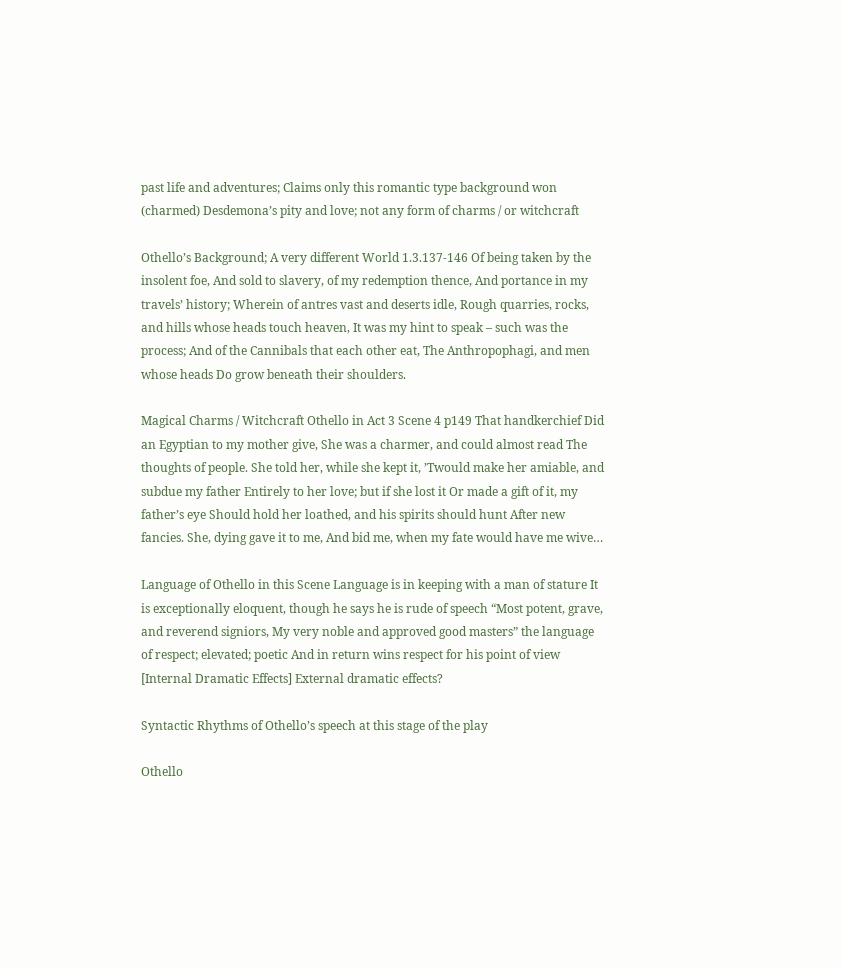past life and adventures; Claims only this romantic type background won (charmed) Desdemona’s pity and love; not any form of charms / or witchcraft

Othello’s Background; A very different World 1.3.137-146 Of being taken by the insolent foe, And sold to slavery, of my redemption thence, And portance in my travels’ history; Wherein of antres vast and deserts idle, Rough quarries, rocks, and hills whose heads touch heaven, It was my hint to speak – such was the process; And of the Cannibals that each other eat, The Anthropophagi, and men whose heads Do grow beneath their shoulders.

Magical Charms / Witchcraft Othello in Act 3 Scene 4 p149 That handkerchief Did an Egyptian to my mother give, She was a charmer, and could almost read The thoughts of people. She told her, while she kept it, ’Twould make her amiable, and subdue my father Entirely to her love; but if she lost it Or made a gift of it, my father’s eye Should hold her loathed, and his spirits should hunt After new fancies. She, dying gave it to me, And bid me, when my fate would have me wive…

Language of Othello in this Scene Language is in keeping with a man of stature It is exceptionally eloquent, though he says he is rude of speech “Most potent, grave, and reverend signiors, My very noble and approved good masters” the language of respect; elevated; poetic And in return wins respect for his point of view [Internal Dramatic Effects] External dramatic effects?

Syntactic Rhythms of Othello’s speech at this stage of the play

Othello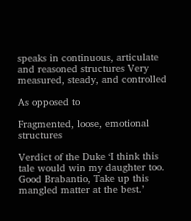speaks in continuous, articulate and reasoned structures Very measured, steady, and controlled

As opposed to

Fragmented, loose, emotional structures

Verdict of the Duke ‘I think this tale would win my daughter too. Good Brabantio, Take up this mangled matter at the best.’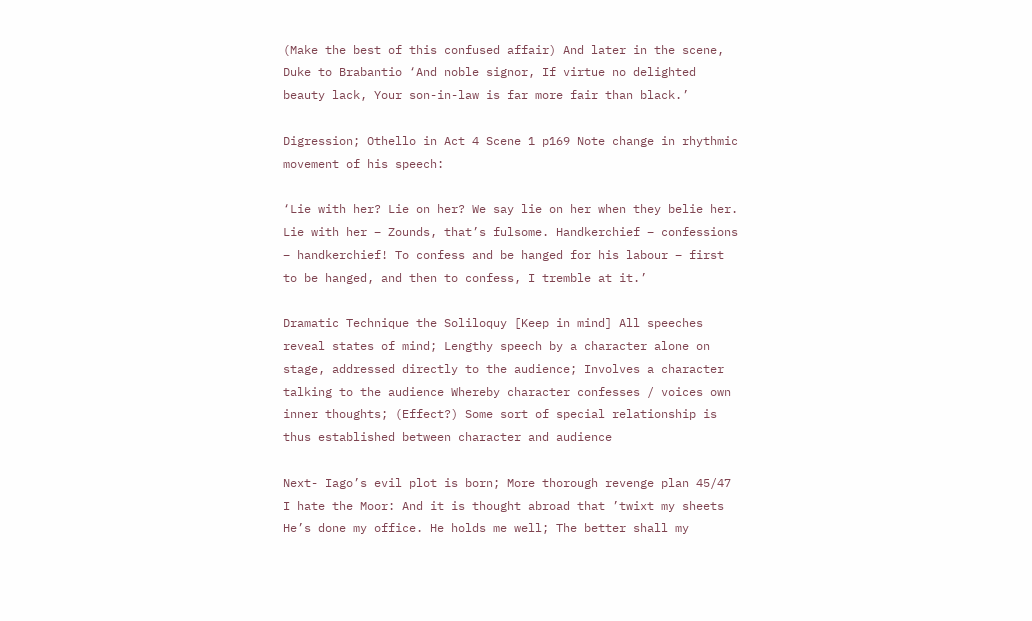(Make the best of this confused affair) And later in the scene, Duke to Brabantio ‘And noble signor, If virtue no delighted beauty lack, Your son-in-law is far more fair than black.’

Digression; Othello in Act 4 Scene 1 p169 Note change in rhythmic movement of his speech:

‘Lie with her? Lie on her? We say lie on her when they belie her. Lie with her – Zounds, that’s fulsome. Handkerchief – confessions – handkerchief! To confess and be hanged for his labour – first to be hanged, and then to confess, I tremble at it.’

Dramatic Technique the Soliloquy [Keep in mind] All speeches reveal states of mind; Lengthy speech by a character alone on stage, addressed directly to the audience; Involves a character talking to the audience Whereby character confesses / voices own inner thoughts; (Effect?) Some sort of special relationship is thus established between character and audience

Next- Iago’s evil plot is born; More thorough revenge plan 45/47 I hate the Moor: And it is thought abroad that ’twixt my sheets He’s done my office. He holds me well; The better shall my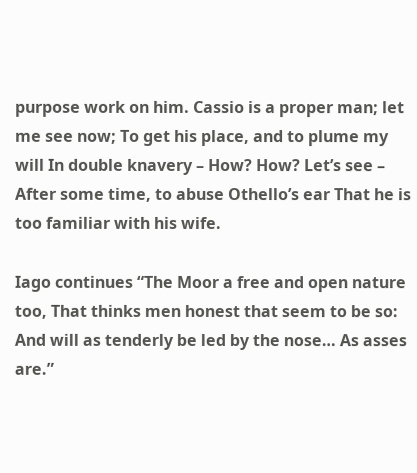purpose work on him. Cassio is a proper man; let me see now; To get his place, and to plume my will In double knavery – How? How? Let’s see – After some time, to abuse Othello’s ear That he is too familiar with his wife.

Iago continues “The Moor a free and open nature too, That thinks men honest that seem to be so: And will as tenderly be led by the nose… As asses are.”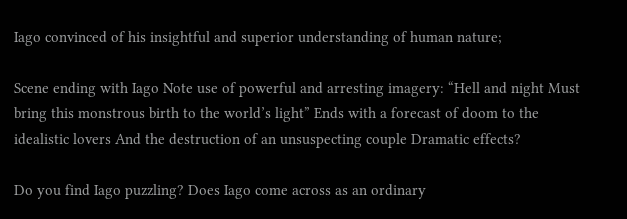Iago convinced of his insightful and superior understanding of human nature;

Scene ending with Iago Note use of powerful and arresting imagery: “Hell and night Must bring this monstrous birth to the world’s light” Ends with a forecast of doom to the idealistic lovers And the destruction of an unsuspecting couple Dramatic effects?

Do you find Iago puzzling? Does Iago come across as an ordinary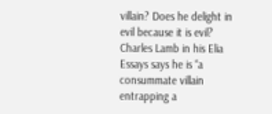villain? Does he delight in evil because it is evil? Charles Lamb in his Elia Essays says he is “a consummate villain entrapping a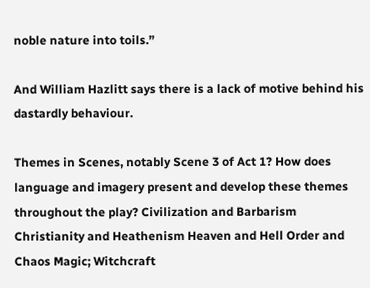noble nature into toils.”

And William Hazlitt says there is a lack of motive behind his dastardly behaviour.

Themes in Scenes, notably Scene 3 of Act 1? How does language and imagery present and develop these themes throughout the play? Civilization and Barbarism Christianity and Heathenism Heaven and Hell Order and Chaos Magic; Witchcraft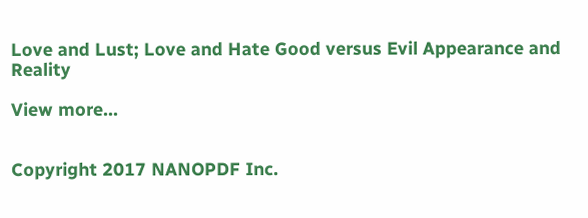Love and Lust; Love and Hate Good versus Evil Appearance and Reality

View more...


Copyright 2017 NANOPDF Inc.